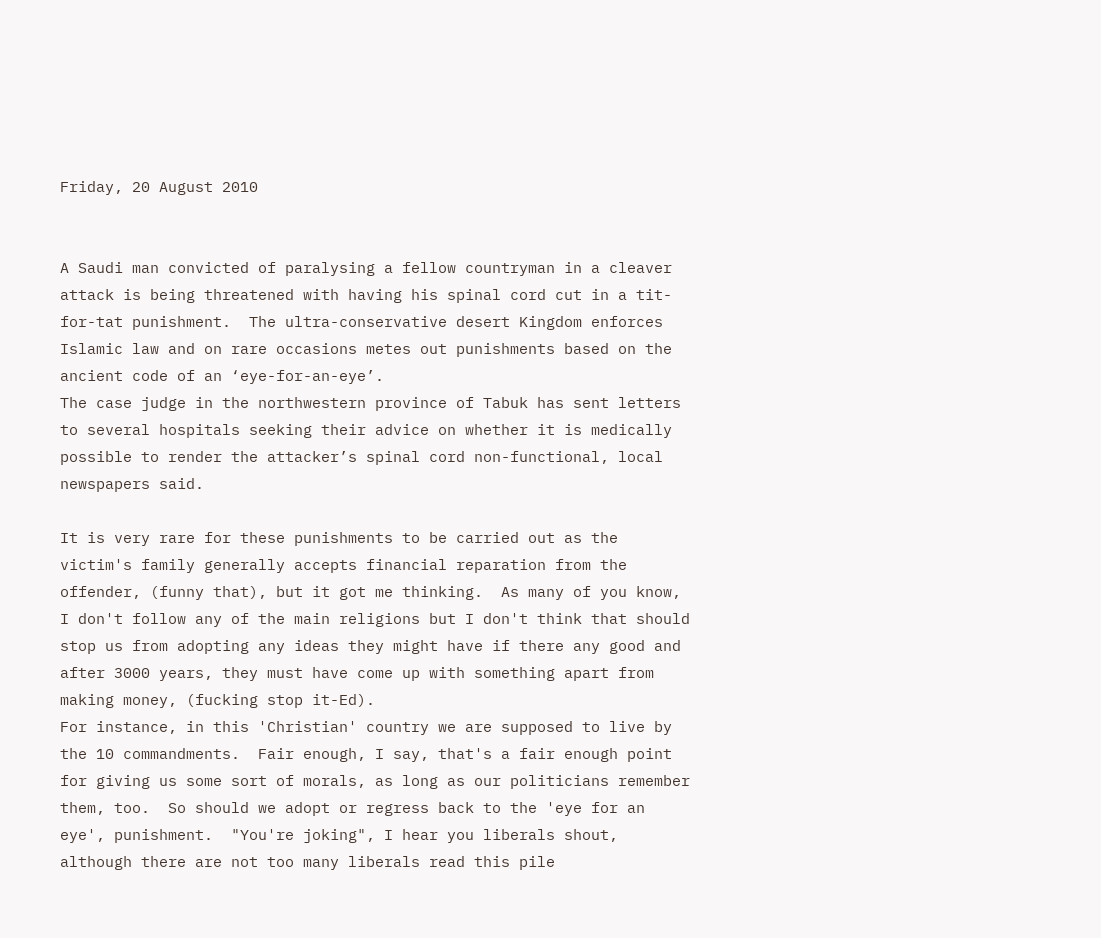Friday, 20 August 2010


A Saudi man convicted of paralysing a fellow countryman in a cleaver attack is being threatened with having his spinal cord cut in a tit-for-tat punishment.  The ultra-conservative desert Kingdom enforces Islamic law and on rare occasions metes out punishments based on the ancient code of an ‘eye-for-an-eye’.
The case judge in the northwestern province of Tabuk has sent letters to several hospitals seeking their advice on whether it is medically possible to render the attacker’s spinal cord non-functional, local newspapers said.

It is very rare for these punishments to be carried out as the victim's family generally accepts financial reparation from the offender, (funny that), but it got me thinking.  As many of you know, I don't follow any of the main religions but I don't think that should stop us from adopting any ideas they might have if there any good and after 3000 years, they must have come up with something apart from making money, (fucking stop it-Ed).
For instance, in this 'Christian' country we are supposed to live by the 10 commandments.  Fair enough, I say, that's a fair enough point for giving us some sort of morals, as long as our politicians remember them, too.  So should we adopt or regress back to the 'eye for an eye', punishment.  "You're joking", I hear you liberals shout, although there are not too many liberals read this pile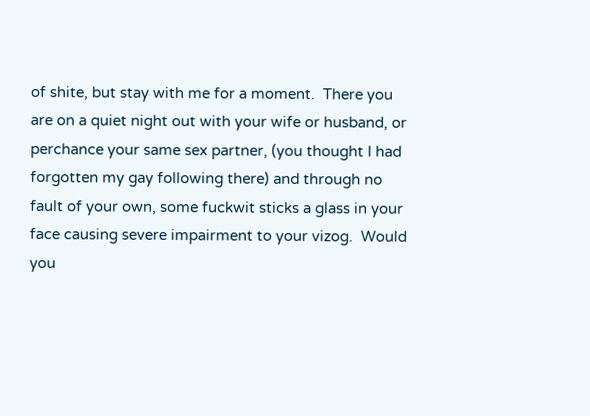of shite, but stay with me for a moment.  There you are on a quiet night out with your wife or husband, or perchance your same sex partner, (you thought I had forgotten my gay following there) and through no fault of your own, some fuckwit sticks a glass in your face causing severe impairment to your vizog.  Would you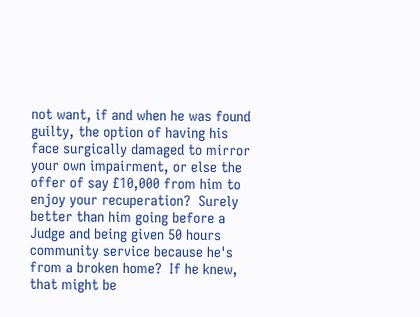not want, if and when he was found guilty, the option of having his face surgically damaged to mirror your own impairment, or else the offer of say £10,000 from him to enjoy your recuperation?  Surely better than him going before a Judge and being given 50 hours community service because he's from a broken home?  If he knew, that might be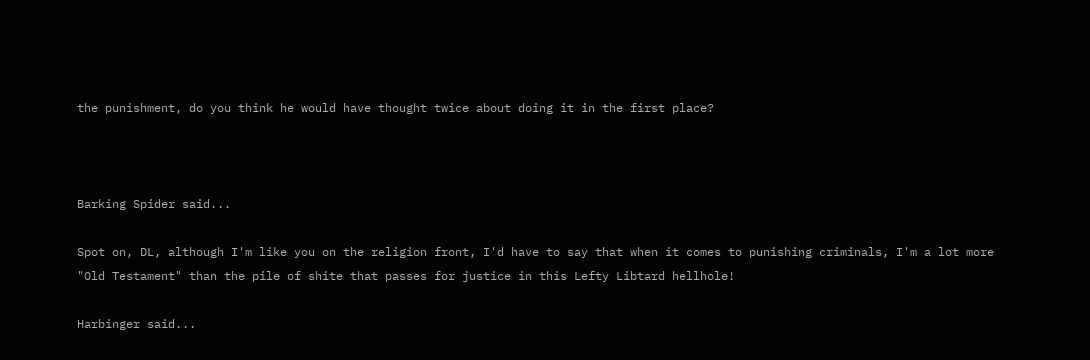the punishment, do you think he would have thought twice about doing it in the first place?



Barking Spider said...

Spot on, DL, although I'm like you on the religion front, I'd have to say that when it comes to punishing criminals, I'm a lot more "Old Testament" than the pile of shite that passes for justice in this Lefty Libtard hellhole!

Harbinger said...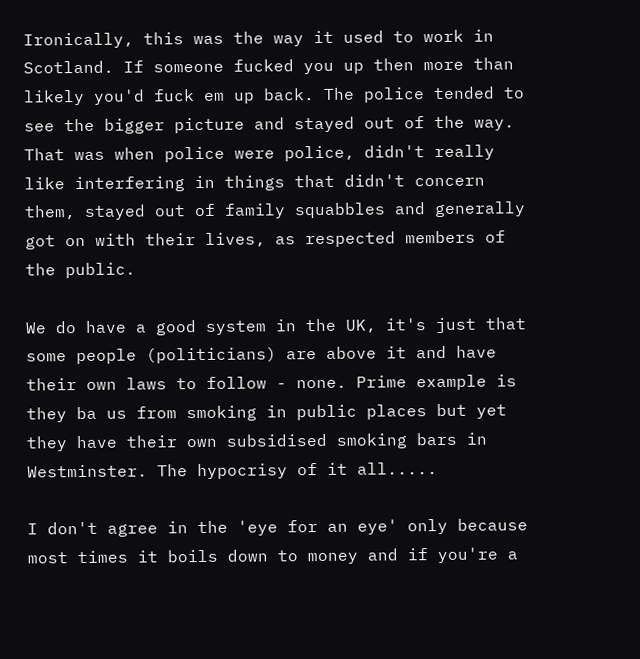Ironically, this was the way it used to work in Scotland. If someone fucked you up then more than likely you'd fuck em up back. The police tended to see the bigger picture and stayed out of the way. That was when police were police, didn't really like interfering in things that didn't concern them, stayed out of family squabbles and generally got on with their lives, as respected members of the public.

We do have a good system in the UK, it's just that some people (politicians) are above it and have their own laws to follow - none. Prime example is they ba us from smoking in public places but yet they have their own subsidised smoking bars in Westminster. The hypocrisy of it all.....

I don't agree in the 'eye for an eye' only because most times it boils down to money and if you're a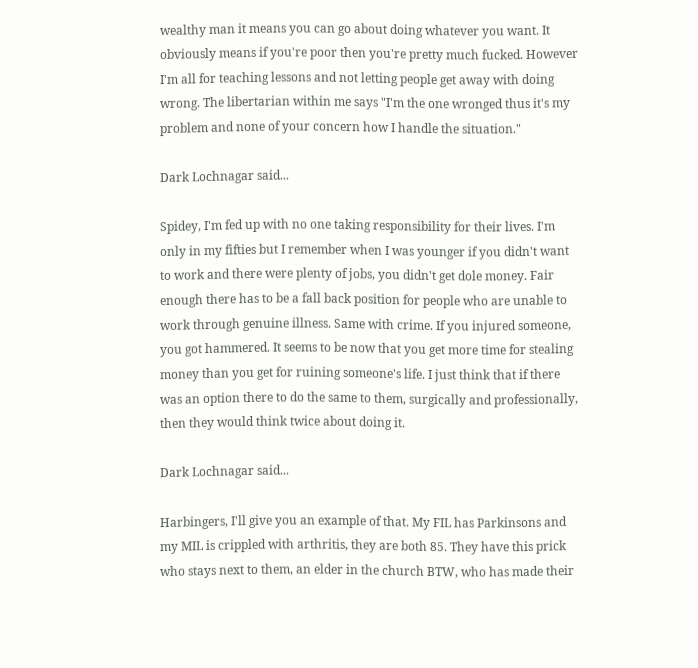wealthy man it means you can go about doing whatever you want. It obviously means if you're poor then you're pretty much fucked. However I'm all for teaching lessons and not letting people get away with doing wrong. The libertarian within me says "I'm the one wronged thus it's my problem and none of your concern how I handle the situation."

Dark Lochnagar said...

Spidey, I'm fed up with no one taking responsibility for their lives. I'm only in my fifties but I remember when I was younger if you didn't want to work and there were plenty of jobs, you didn't get dole money. Fair enough there has to be a fall back position for people who are unable to work through genuine illness. Same with crime. If you injured someone, you got hammered. It seems to be now that you get more time for stealing money than you get for ruining someone's life. I just think that if there was an option there to do the same to them, surgically and professionally, then they would think twice about doing it.

Dark Lochnagar said...

Harbingers, I'll give you an example of that. My FIL has Parkinsons and my MIL is crippled with arthritis, they are both 85. They have this prick who stays next to them, an elder in the church BTW, who has made their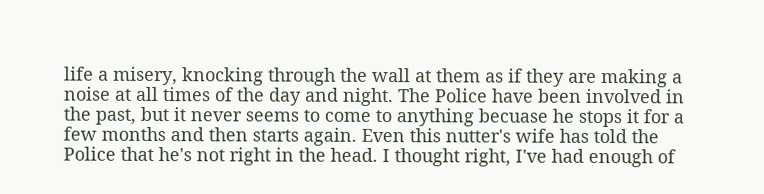life a misery, knocking through the wall at them as if they are making a noise at all times of the day and night. The Police have been involved in the past, but it never seems to come to anything becuase he stops it for a few months and then starts again. Even this nutter's wife has told the Police that he's not right in the head. I thought right, I've had enough of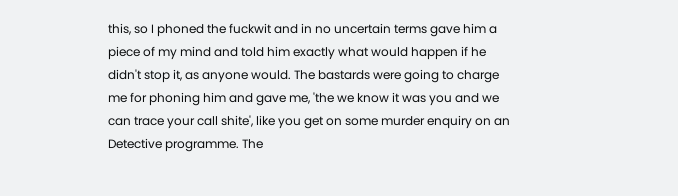this, so I phoned the fuckwit and in no uncertain terms gave him a piece of my mind and told him exactly what would happen if he didn't stop it, as anyone would. The bastards were going to charge me for phoning him and gave me, 'the we know it was you and we can trace your call shite', like you get on some murder enquiry on an Detective programme. The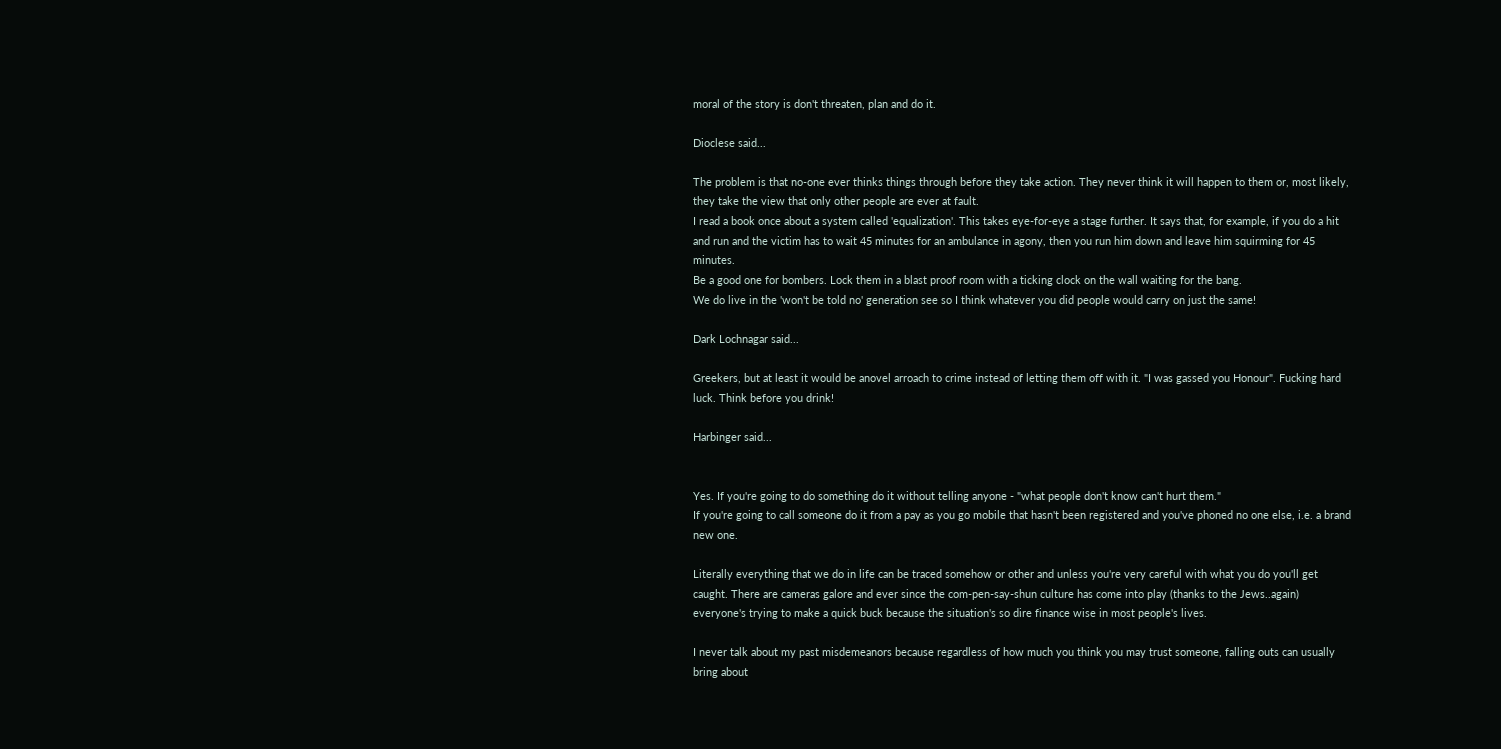moral of the story is don't threaten, plan and do it.

Dioclese said...

The problem is that no-one ever thinks things through before they take action. They never think it will happen to them or, most likely, they take the view that only other people are ever at fault.
I read a book once about a system called 'equalization'. This takes eye-for-eye a stage further. It says that, for example, if you do a hit and run and the victim has to wait 45 minutes for an ambulance in agony, then you run him down and leave him squirming for 45 minutes.
Be a good one for bombers. Lock them in a blast proof room with a ticking clock on the wall waiting for the bang.
We do live in the 'won't be told no' generation see so I think whatever you did people would carry on just the same!

Dark Lochnagar said...

Greekers, but at least it would be anovel arroach to crime instead of letting them off with it. "I was gassed you Honour". Fucking hard luck. Think before you drink!

Harbinger said...


Yes. If you're going to do something do it without telling anyone - "what people don't know can't hurt them."
If you're going to call someone do it from a pay as you go mobile that hasn't been registered and you've phoned no one else, i.e. a brand new one.

Literally everything that we do in life can be traced somehow or other and unless you're very careful with what you do you'll get caught. There are cameras galore and ever since the com-pen-say-shun culture has come into play (thanks to the Jews..again) everyone's trying to make a quick buck because the situation's so dire finance wise in most people's lives.

I never talk about my past misdemeanors because regardless of how much you think you may trust someone, falling outs can usually bring about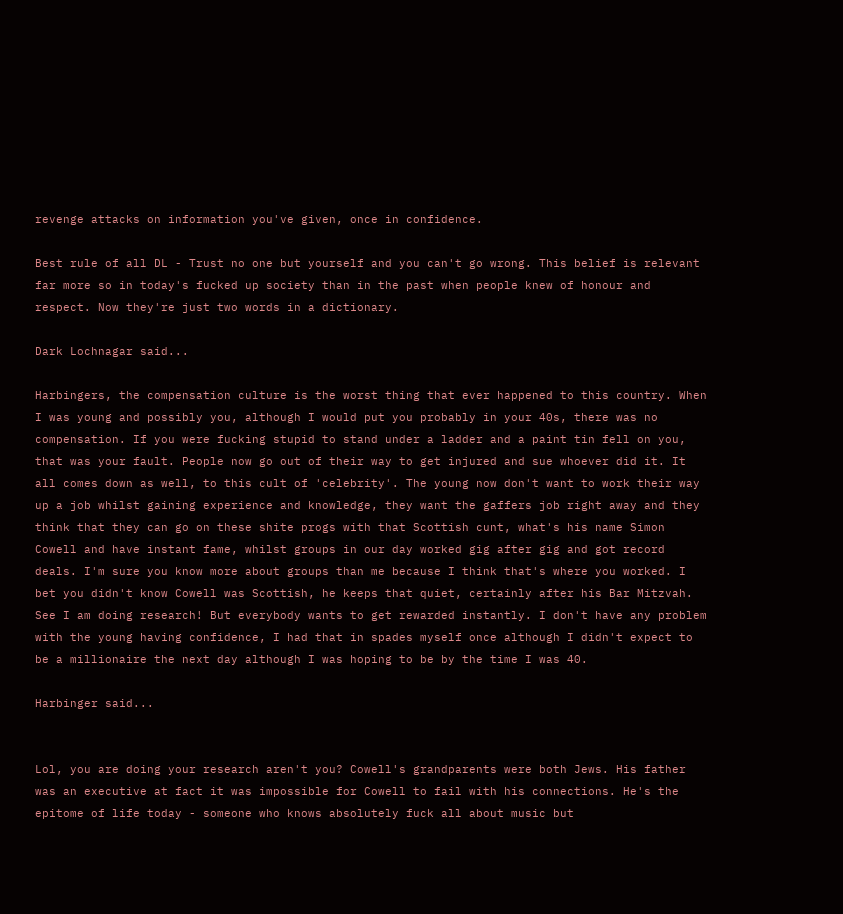revenge attacks on information you've given, once in confidence.

Best rule of all DL - Trust no one but yourself and you can't go wrong. This belief is relevant far more so in today's fucked up society than in the past when people knew of honour and respect. Now they're just two words in a dictionary.

Dark Lochnagar said...

Harbingers, the compensation culture is the worst thing that ever happened to this country. When I was young and possibly you, although I would put you probably in your 40s, there was no compensation. If you were fucking stupid to stand under a ladder and a paint tin fell on you, that was your fault. People now go out of their way to get injured and sue whoever did it. It all comes down as well, to this cult of 'celebrity'. The young now don't want to work their way up a job whilst gaining experience and knowledge, they want the gaffers job right away and they think that they can go on these shite progs with that Scottish cunt, what's his name Simon Cowell and have instant fame, whilst groups in our day worked gig after gig and got record deals. I'm sure you know more about groups than me because I think that's where you worked. I bet you didn't know Cowell was Scottish, he keeps that quiet, certainly after his Bar Mitzvah. See I am doing research! But everybody wants to get rewarded instantly. I don't have any problem with the young having confidence, I had that in spades myself once although I didn't expect to be a millionaire the next day although I was hoping to be by the time I was 40.

Harbinger said...


Lol, you are doing your research aren't you? Cowell's grandparents were both Jews. His father was an executive at fact it was impossible for Cowell to fail with his connections. He's the epitome of life today - someone who knows absolutely fuck all about music but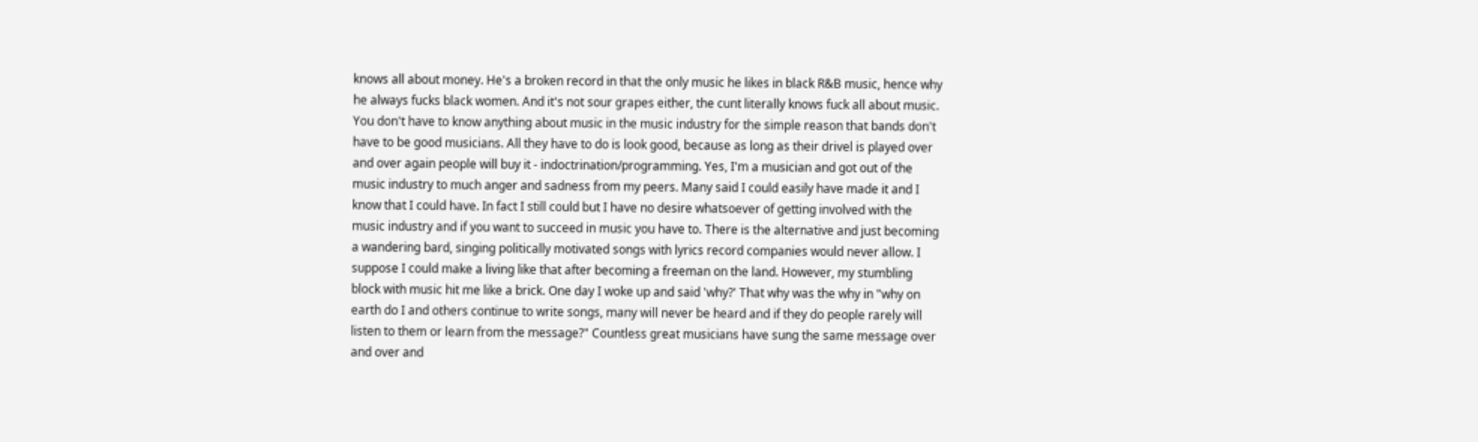knows all about money. He's a broken record in that the only music he likes in black R&B music, hence why he always fucks black women. And it's not sour grapes either, the cunt literally knows fuck all about music. You don't have to know anything about music in the music industry for the simple reason that bands don't have to be good musicians. All they have to do is look good, because as long as their drivel is played over and over again people will buy it - indoctrination/programming. Yes, I'm a musician and got out of the music industry to much anger and sadness from my peers. Many said I could easily have made it and I know that I could have. In fact I still could but I have no desire whatsoever of getting involved with the music industry and if you want to succeed in music you have to. There is the alternative and just becoming a wandering bard, singing politically motivated songs with lyrics record companies would never allow. I suppose I could make a living like that after becoming a freeman on the land. However, my stumbling block with music hit me like a brick. One day I woke up and said 'why?' That why was the why in "why on earth do I and others continue to write songs, many will never be heard and if they do people rarely will listen to them or learn from the message?" Countless great musicians have sung the same message over and over and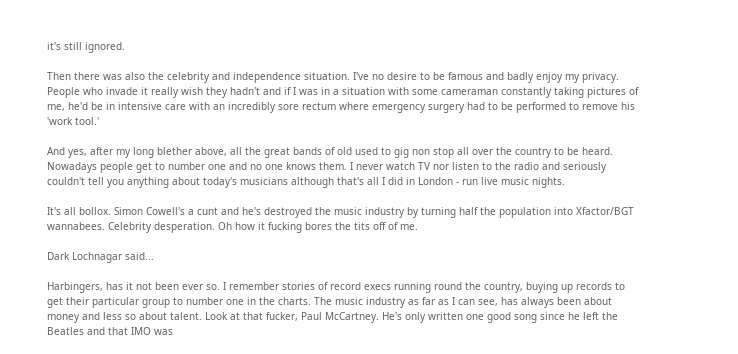it's still ignored.

Then there was also the celebrity and independence situation. I've no desire to be famous and badly enjoy my privacy. People who invade it really wish they hadn't and if I was in a situation with some cameraman constantly taking pictures of me, he'd be in intensive care with an incredibly sore rectum where emergency surgery had to be performed to remove his 'work tool.'

And yes, after my long blether above, all the great bands of old used to gig non stop all over the country to be heard. Nowadays people get to number one and no one knows them. I never watch TV nor listen to the radio and seriously couldn't tell you anything about today's musicians although that's all I did in London - run live music nights.

It's all bollox. Simon Cowell's a cunt and he's destroyed the music industry by turning half the population into Xfactor/BGT wannabees. Celebrity desperation. Oh how it fucking bores the tits off of me.

Dark Lochnagar said...

Harbingers, has it not been ever so. I remember stories of record execs running round the country, buying up records to get their particular group to number one in the charts. The music industry as far as I can see, has always been about money and less so about talent. Look at that fucker, Paul McCartney. He's only written one good song since he left the Beatles and that IMO was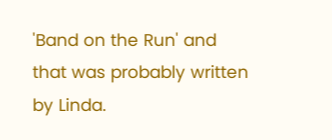'Band on the Run' and that was probably written by Linda.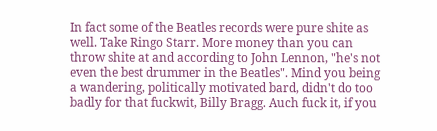In fact some of the Beatles records were pure shite as well. Take Ringo Starr. More money than you can throw shite at and according to John Lennon, "he's not even the best drummer in the Beatles". Mind you being a wandering, politically motivated bard, didn't do too badly for that fuckwit, Billy Bragg. Auch fuck it, if you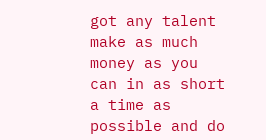got any talent make as much money as you can in as short a time as possible and do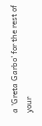a 'Greta Garbo' for the rest of your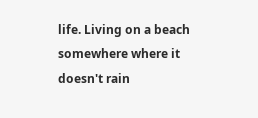life. Living on a beach somewhere where it doesn't rain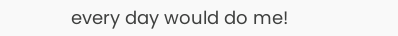every day would do me!